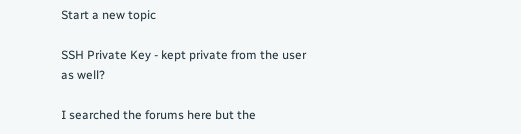Start a new topic

SSH Private Key - kept private from the user as well?

I searched the forums here but the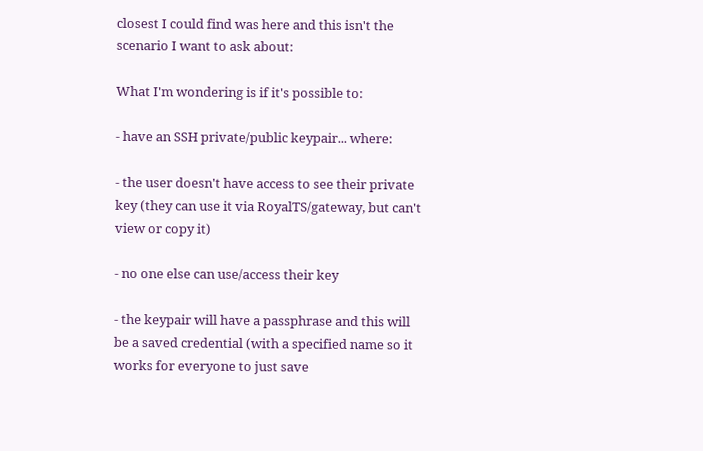closest I could find was here and this isn't the scenario I want to ask about:

What I'm wondering is if it's possible to:

- have an SSH private/public keypair... where:

- the user doesn't have access to see their private key (they can use it via RoyalTS/gateway, but can't view or copy it)

- no one else can use/access their key

- the keypair will have a passphrase and this will be a saved credential (with a specified name so it works for everyone to just save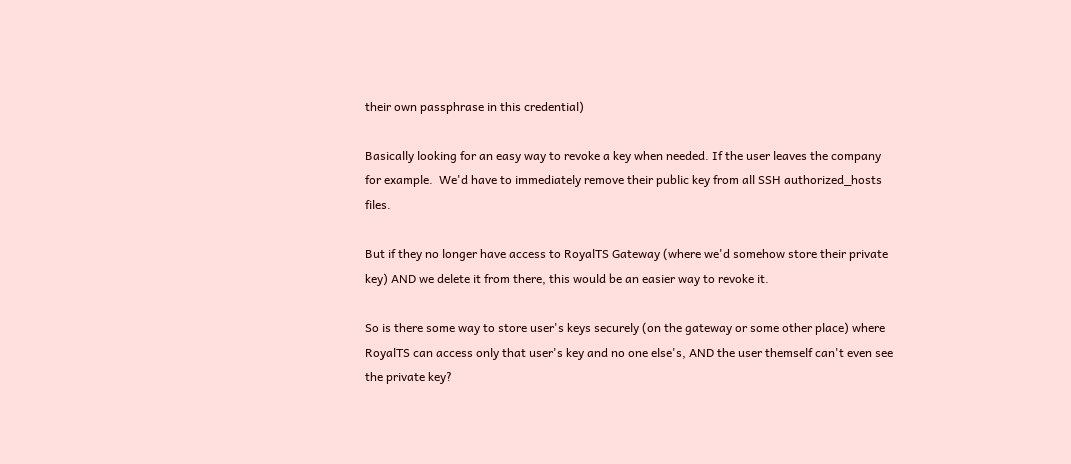their own passphrase in this credential)

Basically looking for an easy way to revoke a key when needed. If the user leaves the company for example.  We'd have to immediately remove their public key from all SSH authorized_hosts files.

But if they no longer have access to RoyalTS Gateway (where we'd somehow store their private key) AND we delete it from there, this would be an easier way to revoke it.

So is there some way to store user's keys securely (on the gateway or some other place) where RoyalTS can access only that user's key and no one else's, AND the user themself can't even see the private key?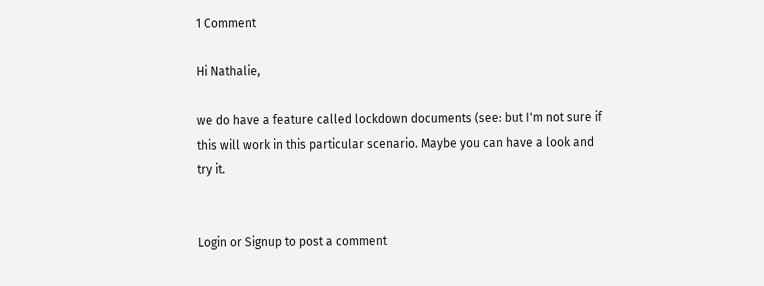1 Comment

Hi Nathalie,

we do have a feature called lockdown documents (see: but I'm not sure if this will work in this particular scenario. Maybe you can have a look and try it.


Login or Signup to post a comment